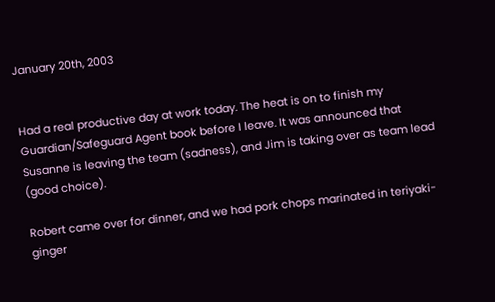January 20th, 2003


Had a real productive day at work today. The heat is on to finish my Guardian/Safeguard Agent book before I leave. It was announced that Susanne is leaving the team (sadness), and Jim is taking over as team lead (good choice).

Robert came over for dinner, and we had pork chops marinated in teriyaki-ginger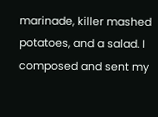marinade, killer mashed potatoes, and a salad. I composed and sent my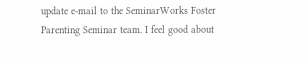update e-mail to the SeminarWorks Foster Parenting Seminar team. I feel good about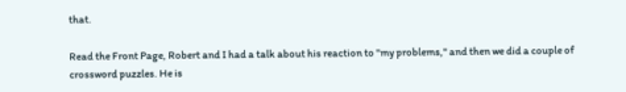that.

Read the Front Page, Robert and I had a talk about his reaction to "my problems," and then we did a couple of crossword puzzles. He is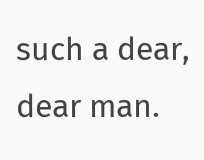such a dear, dear man.